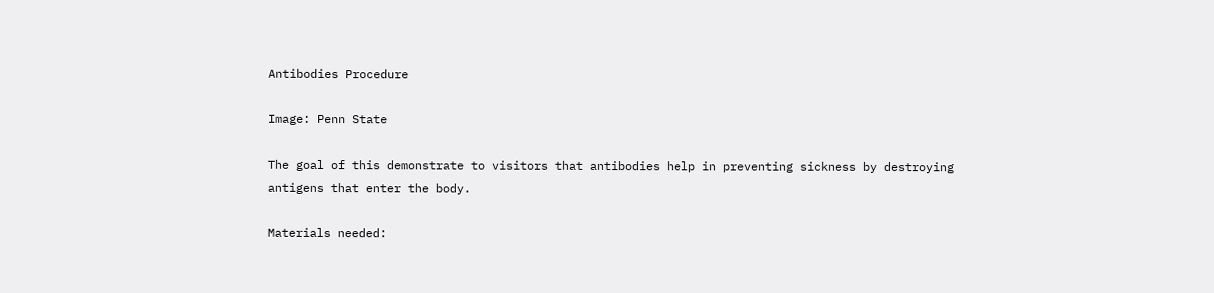Antibodies Procedure

Image: Penn State

The goal of this demonstrate to visitors that antibodies help in preventing sickness by destroying antigens that enter the body.

Materials needed: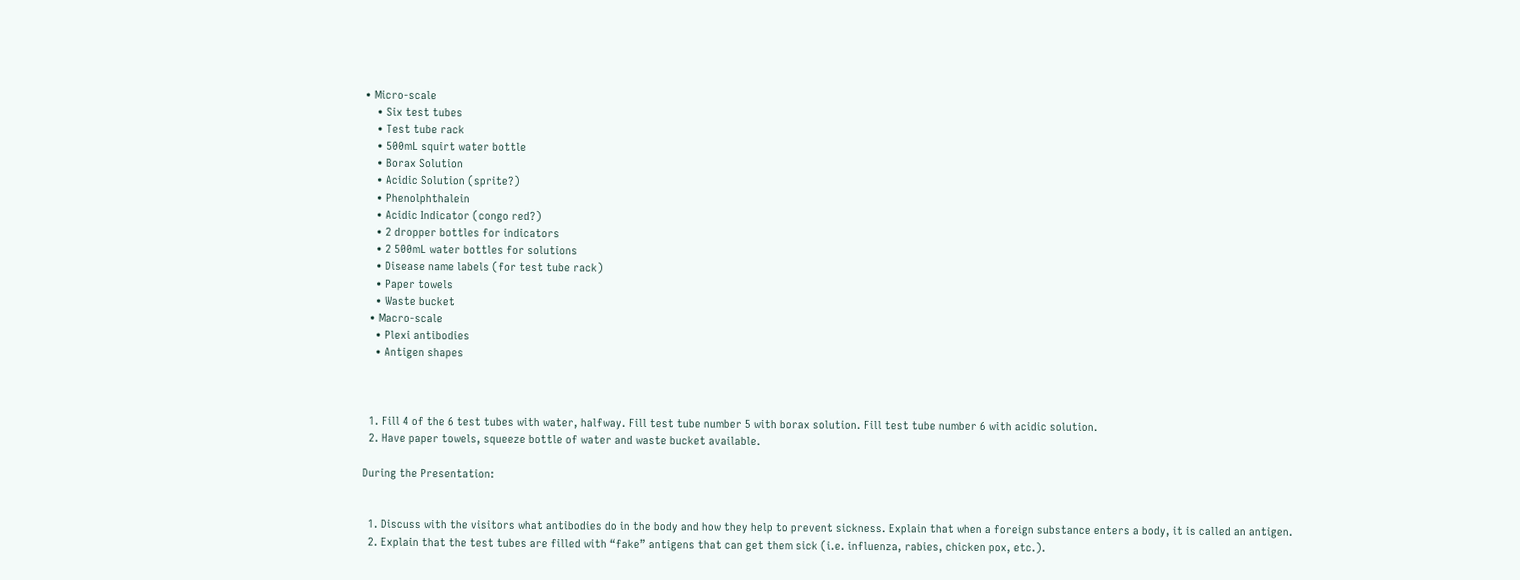• Micro-scale
    • Six test tubes
    • Test tube rack
    • 500mL squirt water bottle
    • Borax Solution
    • Acidic Solution (sprite?)
    • Phenolphthalein
    • Acidic Indicator (congo red?)
    • 2 dropper bottles for indicators
    • 2 500mL water bottles for solutions
    • Disease name labels (for test tube rack)
    • Paper towels
    • Waste bucket
  • Macro-scale
    • Plexi antibodies
    • Antigen shapes



  1. Fill 4 of the 6 test tubes with water, halfway. Fill test tube number 5 with borax solution. Fill test tube number 6 with acidic solution.
  2. Have paper towels, squeeze bottle of water and waste bucket available.

During the Presentation:


  1. Discuss with the visitors what antibodies do in the body and how they help to prevent sickness. Explain that when a foreign substance enters a body, it is called an antigen.
  2. Explain that the test tubes are filled with “fake” antigens that can get them sick (i.e. influenza, rabies, chicken pox, etc.).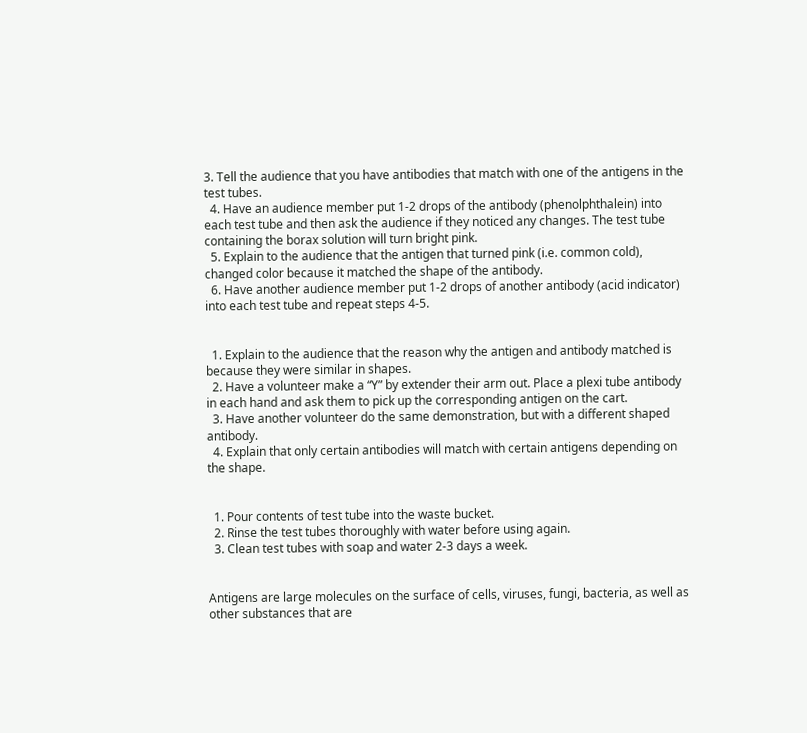3. Tell the audience that you have antibodies that match with one of the antigens in the test tubes.
  4. Have an audience member put 1-2 drops of the antibody (phenolphthalein) into each test tube and then ask the audience if they noticed any changes. The test tube containing the borax solution will turn bright pink.
  5. Explain to the audience that the antigen that turned pink (i.e. common cold), changed color because it matched the shape of the antibody.
  6. Have another audience member put 1-2 drops of another antibody (acid indicator) into each test tube and repeat steps 4-5.


  1. Explain to the audience that the reason why the antigen and antibody matched is because they were similar in shapes.
  2. Have a volunteer make a “Y” by extender their arm out. Place a plexi tube antibody in each hand and ask them to pick up the corresponding antigen on the cart.
  3. Have another volunteer do the same demonstration, but with a different shaped antibody.
  4. Explain that only certain antibodies will match with certain antigens depending on the shape.


  1. Pour contents of test tube into the waste bucket.
  2. Rinse the test tubes thoroughly with water before using again.
  3. Clean test tubes with soap and water 2-3 days a week.


Antigens are large molecules on the surface of cells, viruses, fungi, bacteria, as well as other substances that are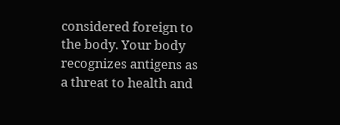considered foreign to the body. Your body recognizes antigens as a threat to health and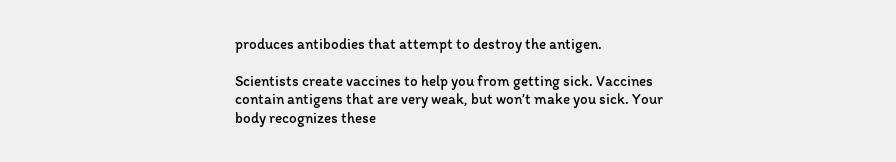produces antibodies that attempt to destroy the antigen.

Scientists create vaccines to help you from getting sick. Vaccines contain antigens that are very weak, but won’t make you sick. Your body recognizes these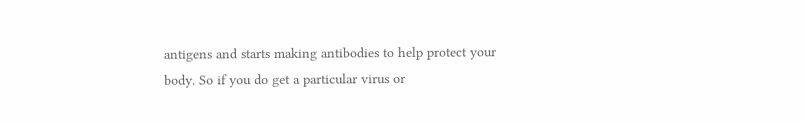antigens and starts making antibodies to help protect your body. So if you do get a particular virus or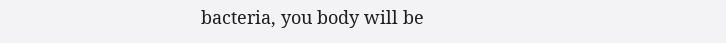bacteria, you body will be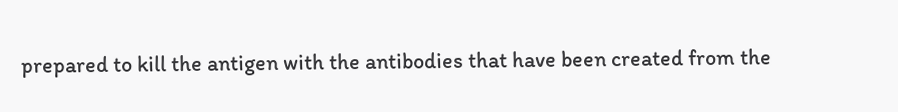prepared to kill the antigen with the antibodies that have been created from the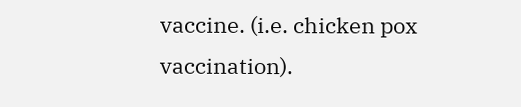vaccine. (i.e. chicken pox vaccination).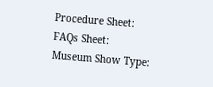Procedure Sheet:
FAQs Sheet:
Museum Show Type: